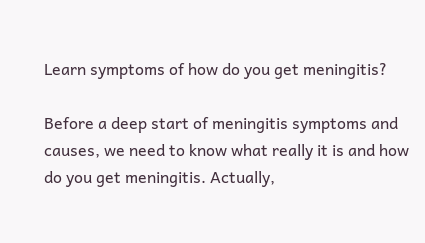Learn symptoms of how do you get meningitis?

Before a deep start of meningitis symptoms and causes, we need to know what really it is and how do you get meningitis. Actually,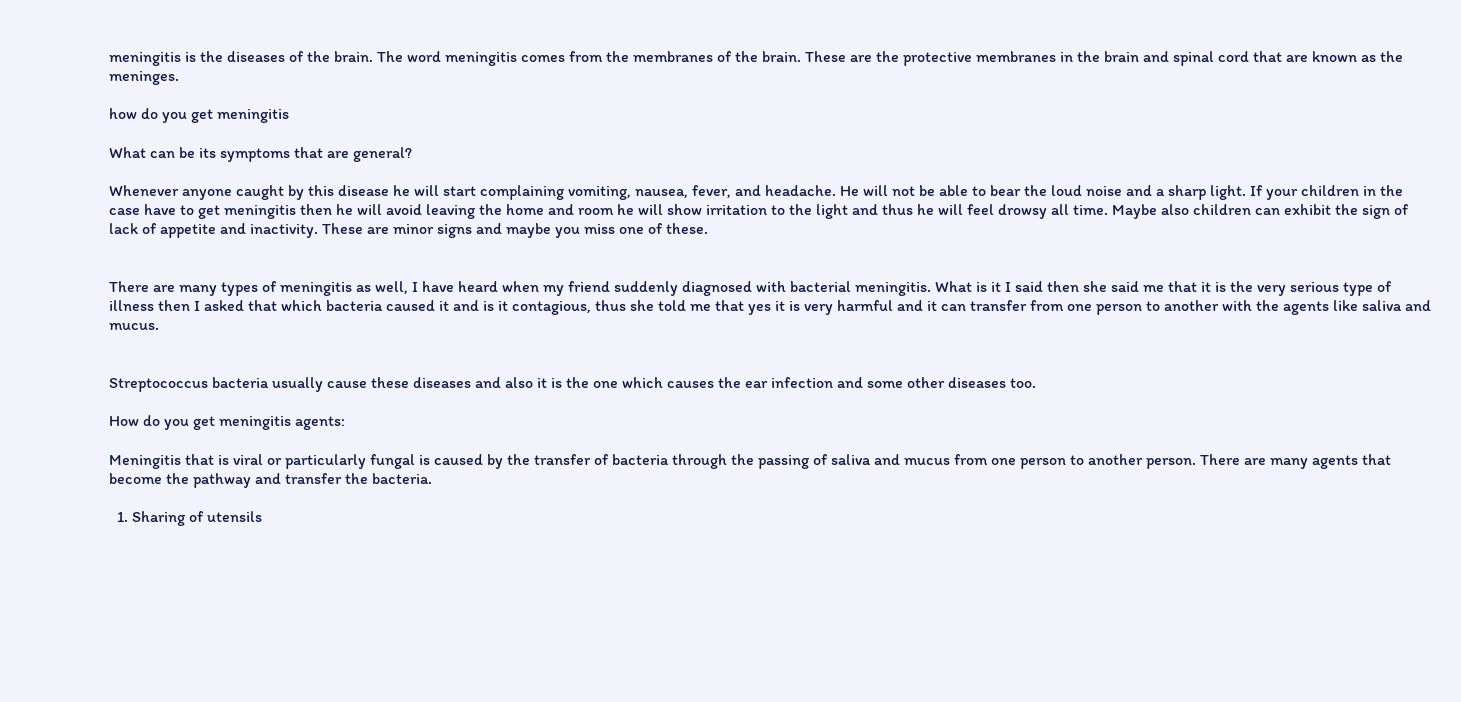meningitis is the diseases of the brain. The word meningitis comes from the membranes of the brain. These are the protective membranes in the brain and spinal cord that are known as the meninges.

how do you get meningitis

What can be its symptoms that are general?

Whenever anyone caught by this disease he will start complaining vomiting, nausea, fever, and headache. He will not be able to bear the loud noise and a sharp light. If your children in the case have to get meningitis then he will avoid leaving the home and room he will show irritation to the light and thus he will feel drowsy all time. Maybe also children can exhibit the sign of lack of appetite and inactivity. These are minor signs and maybe you miss one of these.


There are many types of meningitis as well, I have heard when my friend suddenly diagnosed with bacterial meningitis. What is it I said then she said me that it is the very serious type of illness then I asked that which bacteria caused it and is it contagious, thus she told me that yes it is very harmful and it can transfer from one person to another with the agents like saliva and mucus.


Streptococcus bacteria usually cause these diseases and also it is the one which causes the ear infection and some other diseases too.

How do you get meningitis agents:

Meningitis that is viral or particularly fungal is caused by the transfer of bacteria through the passing of saliva and mucus from one person to another person. There are many agents that become the pathway and transfer the bacteria.

  1. Sharing of utensils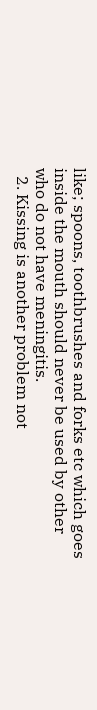like; spoons, toothbrushes and forks etc which goes inside the mouth should never be used by other who do not have meningitis.
  2. Kissing is another problem not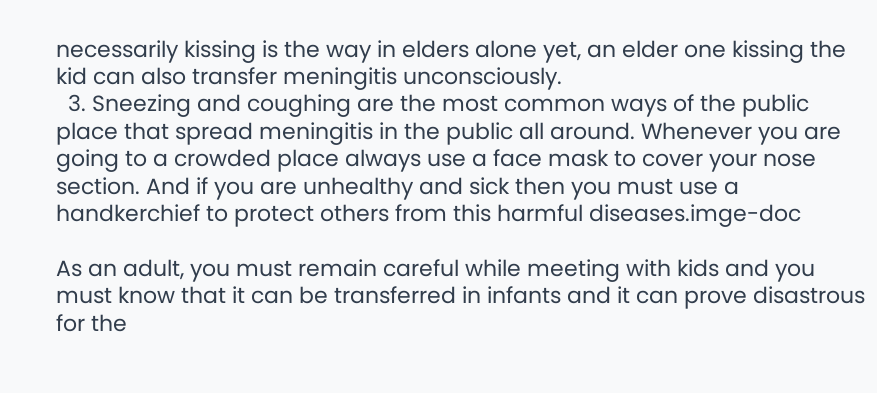necessarily kissing is the way in elders alone yet, an elder one kissing the kid can also transfer meningitis unconsciously.
  3. Sneezing and coughing are the most common ways of the public place that spread meningitis in the public all around. Whenever you are going to a crowded place always use a face mask to cover your nose section. And if you are unhealthy and sick then you must use a handkerchief to protect others from this harmful diseases.imge-doc

As an adult, you must remain careful while meeting with kids and you must know that it can be transferred in infants and it can prove disastrous for the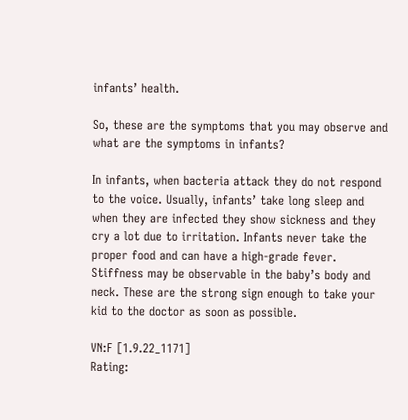infants’ health.

So, these are the symptoms that you may observe and what are the symptoms in infants?

In infants, when bacteria attack they do not respond to the voice. Usually, infants’ take long sleep and when they are infected they show sickness and they cry a lot due to irritation. Infants never take the proper food and can have a high-grade fever. Stiffness may be observable in the baby’s body and neck. These are the strong sign enough to take your kid to the doctor as soon as possible.

VN:F [1.9.22_1171]
Rating: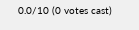0.0/10 (0 votes cast)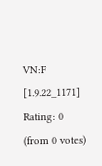VN:F [1.9.22_1171]
Rating: 0 (from 0 votes)